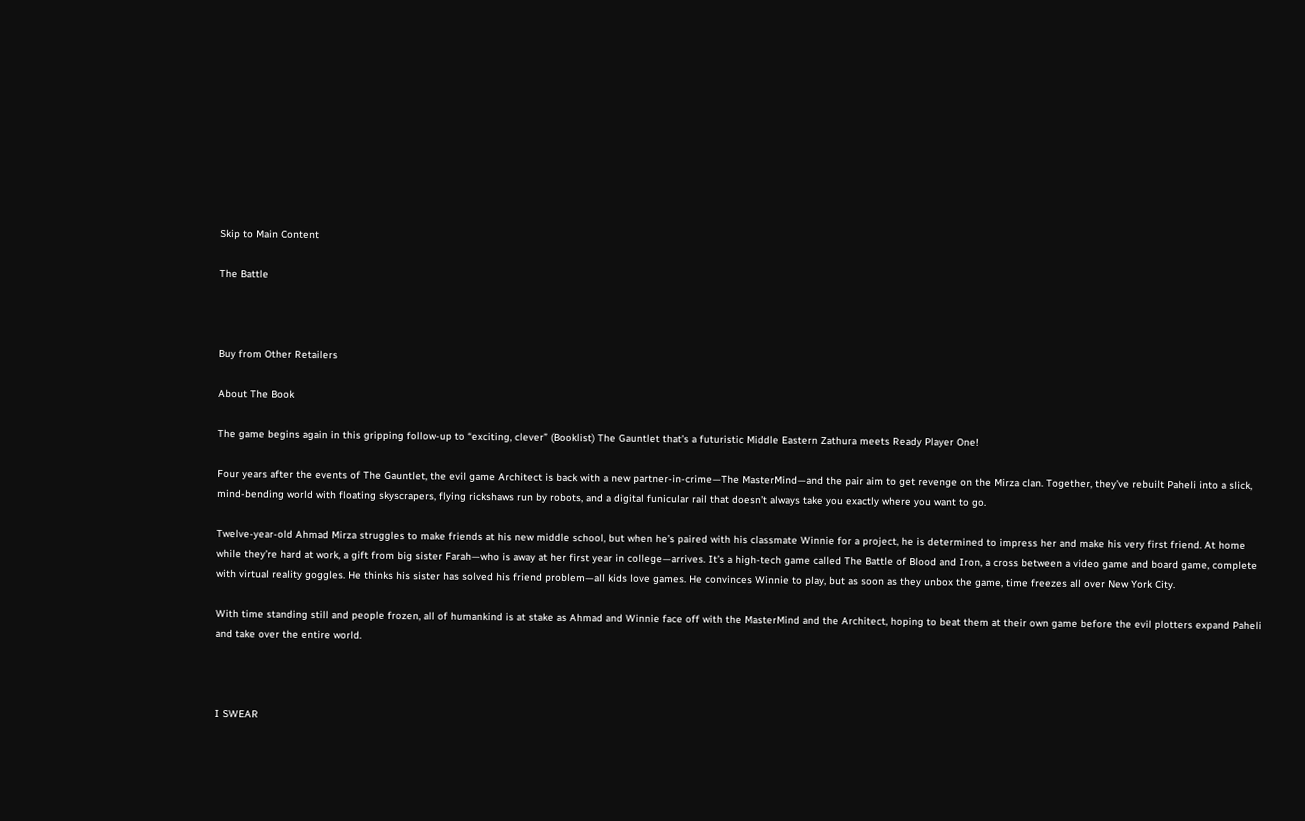Skip to Main Content

The Battle



Buy from Other Retailers

About The Book

The game begins again in this gripping follow-up to “exciting, clever” (Booklist) The Gauntlet that’s a futuristic Middle Eastern Zathura meets Ready Player One!

Four years after the events of The Gauntlet, the evil game Architect is back with a new partner-in-crime—The MasterMind—and the pair aim to get revenge on the Mirza clan. Together, they’ve rebuilt Paheli into a slick, mind-bending world with floating skyscrapers, flying rickshaws run by robots, and a digital funicular rail that doesn’t always take you exactly where you want to go.

Twelve-year-old Ahmad Mirza struggles to make friends at his new middle school, but when he’s paired with his classmate Winnie for a project, he is determined to impress her and make his very first friend. At home while they’re hard at work, a gift from big sister Farah—who is away at her first year in college—arrives. It’s a high-tech game called The Battle of Blood and Iron, a cross between a video game and board game, complete with virtual reality goggles. He thinks his sister has solved his friend problem—all kids love games. He convinces Winnie to play, but as soon as they unbox the game, time freezes all over New York City.

With time standing still and people frozen, all of humankind is at stake as Ahmad and Winnie face off with the MasterMind and the Architect, hoping to beat them at their own game before the evil plotters expand Paheli and take over the entire world.



I SWEAR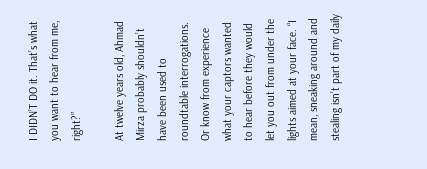I DIDN’T DO it. That’s what you want to hear from me, right?”

At twelve years old, Ahmad Mirza probably shouldn’t have been used to roundtable interrogations. Or know from experience what your captors wanted to hear before they would let you out from under the lights aimed at your face. “I mean, sneaking around and stealing isn’t part of my daily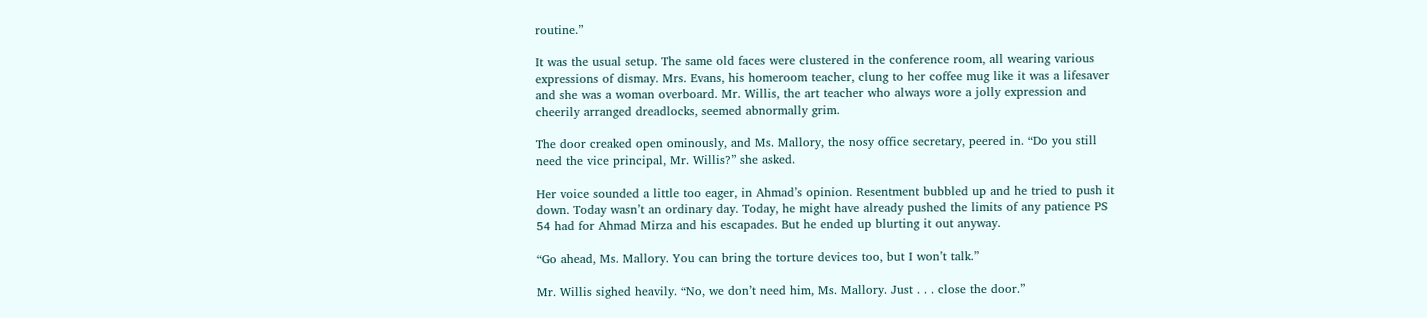routine.”

It was the usual setup. The same old faces were clustered in the conference room, all wearing various expressions of dismay. Mrs. Evans, his homeroom teacher, clung to her coffee mug like it was a lifesaver and she was a woman overboard. Mr. Willis, the art teacher who always wore a jolly expression and cheerily arranged dreadlocks, seemed abnormally grim.

The door creaked open ominously, and Ms. Mallory, the nosy office secretary, peered in. “Do you still need the vice principal, Mr. Willis?” she asked.

Her voice sounded a little too eager, in Ahmad’s opinion. Resentment bubbled up and he tried to push it down. Today wasn’t an ordinary day. Today, he might have already pushed the limits of any patience PS 54 had for Ahmad Mirza and his escapades. But he ended up blurting it out anyway.

“Go ahead, Ms. Mallory. You can bring the torture devices too, but I won’t talk.”

Mr. Willis sighed heavily. “No, we don’t need him, Ms. Mallory. Just . . . close the door.”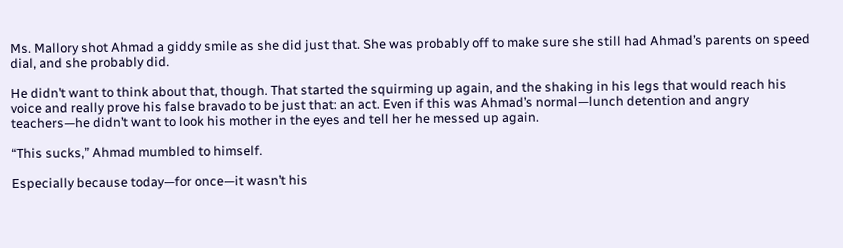Ms. Mallory shot Ahmad a giddy smile as she did just that. She was probably off to make sure she still had Ahmad’s parents on speed dial, and she probably did.

He didn’t want to think about that, though. That started the squirming up again, and the shaking in his legs that would reach his voice and really prove his false bravado to be just that: an act. Even if this was Ahmad’s normal—lunch detention and angry teachers—he didn’t want to look his mother in the eyes and tell her he messed up again.

“This sucks,” Ahmad mumbled to himself.

Especially because today—for once—it wasn’t his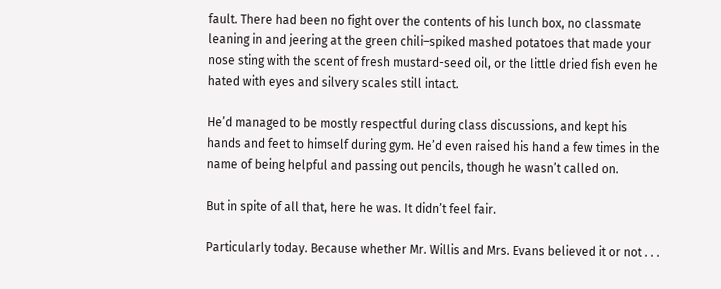fault. There had been no fight over the contents of his lunch box, no classmate leaning in and jeering at the green chili–spiked mashed potatoes that made your nose sting with the scent of fresh mustard-seed oil, or the little dried fish even he hated with eyes and silvery scales still intact.

He’d managed to be mostly respectful during class discussions, and kept his hands and feet to himself during gym. He’d even raised his hand a few times in the name of being helpful and passing out pencils, though he wasn’t called on.

But in spite of all that, here he was. It didn’t feel fair.

Particularly today. Because whether Mr. Willis and Mrs. Evans believed it or not . . .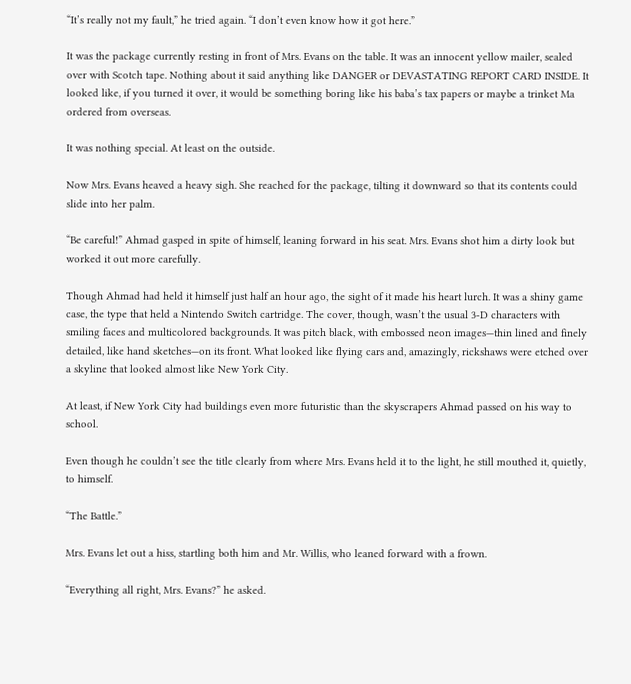“It’s really not my fault,” he tried again. “I don’t even know how it got here.”

It was the package currently resting in front of Mrs. Evans on the table. It was an innocent yellow mailer, sealed over with Scotch tape. Nothing about it said anything like DANGER or DEVASTATING REPORT CARD INSIDE. It looked like, if you turned it over, it would be something boring like his baba’s tax papers or maybe a trinket Ma ordered from overseas.

It was nothing special. At least on the outside.

Now Mrs. Evans heaved a heavy sigh. She reached for the package, tilting it downward so that its contents could slide into her palm.

“Be careful!” Ahmad gasped in spite of himself, leaning forward in his seat. Mrs. Evans shot him a dirty look but worked it out more carefully.

Though Ahmad had held it himself just half an hour ago, the sight of it made his heart lurch. It was a shiny game case, the type that held a Nintendo Switch cartridge. The cover, though, wasn’t the usual 3-D characters with smiling faces and multicolored backgrounds. It was pitch black, with embossed neon images—thin lined and finely detailed, like hand sketches—on its front. What looked like flying cars and, amazingly, rickshaws were etched over a skyline that looked almost like New York City.

At least, if New York City had buildings even more futuristic than the skyscrapers Ahmad passed on his way to school.

Even though he couldn’t see the title clearly from where Mrs. Evans held it to the light, he still mouthed it, quietly, to himself.

“The Battle.”

Mrs. Evans let out a hiss, startling both him and Mr. Willis, who leaned forward with a frown.

“Everything all right, Mrs. Evans?” he asked.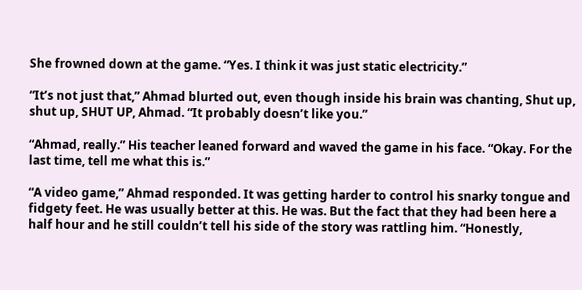She frowned down at the game. “Yes. I think it was just static electricity.”

“It’s not just that,” Ahmad blurted out, even though inside his brain was chanting, Shut up, shut up, SHUT UP, Ahmad. “It probably doesn’t like you.”

“Ahmad, really.” His teacher leaned forward and waved the game in his face. “Okay. For the last time, tell me what this is.”

“A video game,” Ahmad responded. It was getting harder to control his snarky tongue and fidgety feet. He was usually better at this. He was. But the fact that they had been here a half hour and he still couldn’t tell his side of the story was rattling him. “Honestly,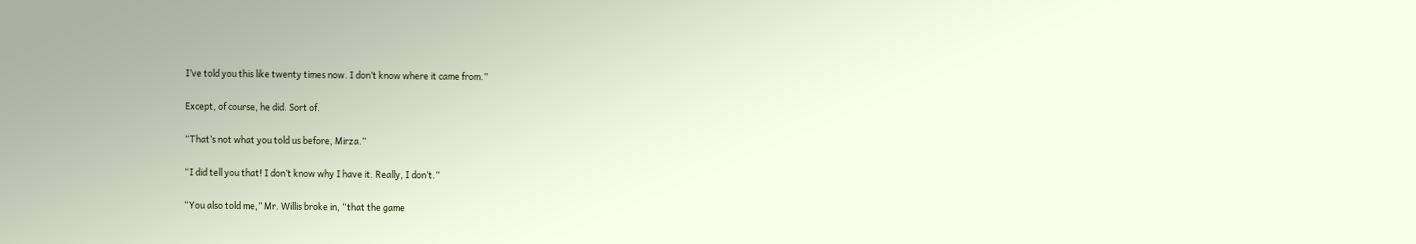I’ve told you this like twenty times now. I don’t know where it came from.”

Except, of course, he did. Sort of.

“That’s not what you told us before, Mirza.”

“I did tell you that! I don’t know why I have it. Really, I don’t.”

“You also told me,” Mr. Willis broke in, “that the game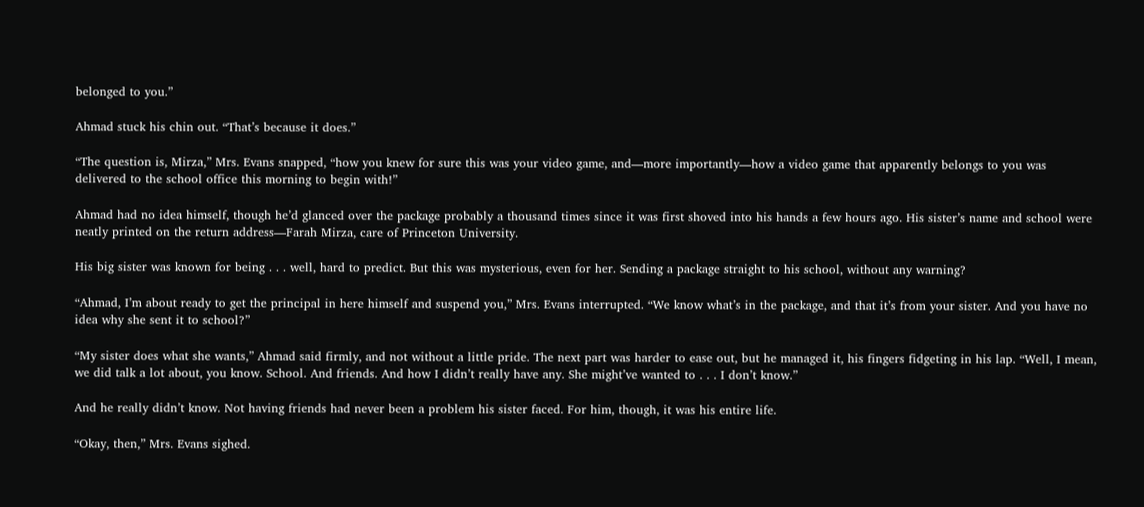belonged to you.”

Ahmad stuck his chin out. “That’s because it does.”

“The question is, Mirza,” Mrs. Evans snapped, “how you knew for sure this was your video game, and—more importantly—how a video game that apparently belongs to you was delivered to the school office this morning to begin with!”

Ahmad had no idea himself, though he’d glanced over the package probably a thousand times since it was first shoved into his hands a few hours ago. His sister’s name and school were neatly printed on the return address—Farah Mirza, care of Princeton University.

His big sister was known for being . . . well, hard to predict. But this was mysterious, even for her. Sending a package straight to his school, without any warning?

“Ahmad, I’m about ready to get the principal in here himself and suspend you,” Mrs. Evans interrupted. “We know what’s in the package, and that it’s from your sister. And you have no idea why she sent it to school?”

“My sister does what she wants,” Ahmad said firmly, and not without a little pride. The next part was harder to ease out, but he managed it, his fingers fidgeting in his lap. “Well, I mean, we did talk a lot about, you know. School. And friends. And how I didn’t really have any. She might’ve wanted to . . . I don’t know.”

And he really didn’t know. Not having friends had never been a problem his sister faced. For him, though, it was his entire life.

“Okay, then,” Mrs. Evans sighed.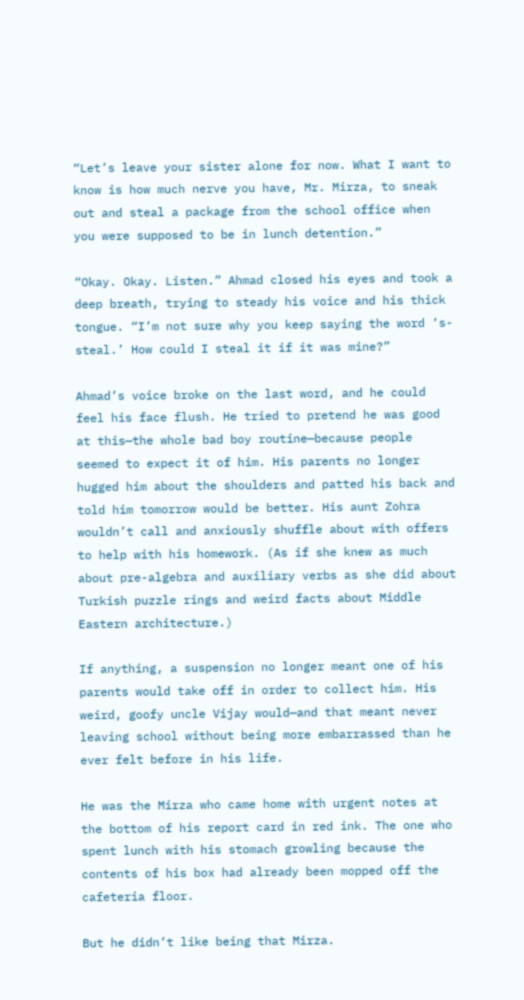“Let’s leave your sister alone for now. What I want to know is how much nerve you have, Mr. Mirza, to sneak out and steal a package from the school office when you were supposed to be in lunch detention.”

“Okay. Okay. Listen.” Ahmad closed his eyes and took a deep breath, trying to steady his voice and his thick tongue. “I’m not sure why you keep saying the word ‘s-steal.’ How could I steal it if it was mine?”

Ahmad’s voice broke on the last word, and he could feel his face flush. He tried to pretend he was good at this—the whole bad boy routine—because people seemed to expect it of him. His parents no longer hugged him about the shoulders and patted his back and told him tomorrow would be better. His aunt Zohra wouldn’t call and anxiously shuffle about with offers to help with his homework. (As if she knew as much about pre-algebra and auxiliary verbs as she did about Turkish puzzle rings and weird facts about Middle Eastern architecture.)

If anything, a suspension no longer meant one of his parents would take off in order to collect him. His weird, goofy uncle Vijay would—and that meant never leaving school without being more embarrassed than he ever felt before in his life.

He was the Mirza who came home with urgent notes at the bottom of his report card in red ink. The one who spent lunch with his stomach growling because the contents of his box had already been mopped off the cafeteria floor.

But he didn’t like being that Mirza.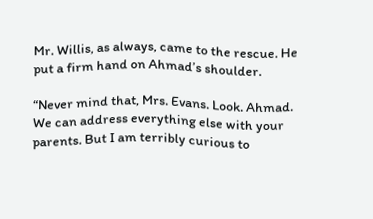Mr. Willis, as always, came to the rescue. He put a firm hand on Ahmad’s shoulder.

“Never mind that, Mrs. Evans. Look. Ahmad. We can address everything else with your parents. But I am terribly curious to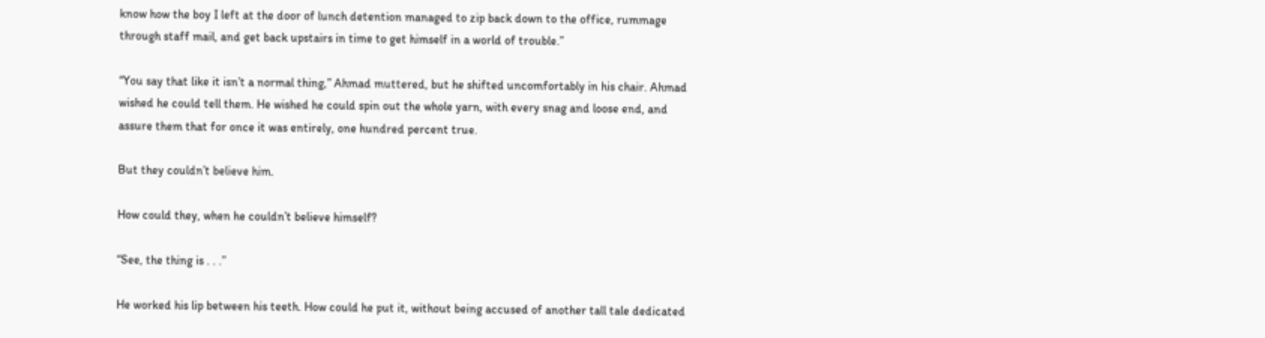know how the boy I left at the door of lunch detention managed to zip back down to the office, rummage through staff mail, and get back upstairs in time to get himself in a world of trouble.”

“You say that like it isn’t a normal thing,” Ahmad muttered, but he shifted uncomfortably in his chair. Ahmad wished he could tell them. He wished he could spin out the whole yarn, with every snag and loose end, and assure them that for once it was entirely, one hundred percent true.

But they couldn’t believe him.

How could they, when he couldn’t believe himself?

“See, the thing is . . .”

He worked his lip between his teeth. How could he put it, without being accused of another tall tale dedicated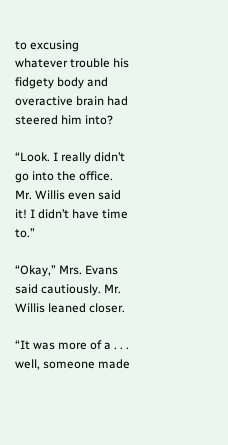to excusing whatever trouble his fidgety body and overactive brain had steered him into?

“Look. I really didn’t go into the office. Mr. Willis even said it! I didn’t have time to.”

“Okay,” Mrs. Evans said cautiously. Mr. Willis leaned closer.

“It was more of a . . . well, someone made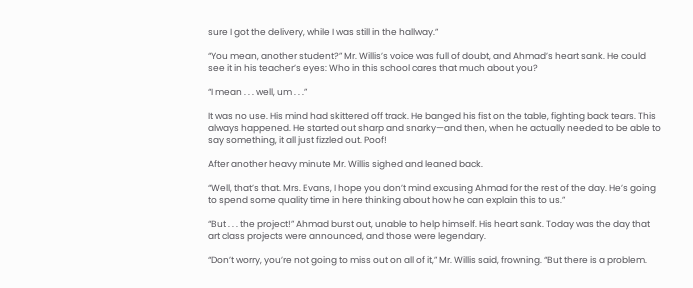sure I got the delivery, while I was still in the hallway.”

“You mean, another student?” Mr. Willis’s voice was full of doubt, and Ahmad’s heart sank. He could see it in his teacher’s eyes: Who in this school cares that much about you?

“I mean . . . well, um . . .”

It was no use. His mind had skittered off track. He banged his fist on the table, fighting back tears. This always happened. He started out sharp and snarky—and then, when he actually needed to be able to say something, it all just fizzled out. Poof!

After another heavy minute Mr. Willis sighed and leaned back.

“Well, that’s that. Mrs. Evans, I hope you don’t mind excusing Ahmad for the rest of the day. He’s going to spend some quality time in here thinking about how he can explain this to us.”

“But . . . the project!” Ahmad burst out, unable to help himself. His heart sank. Today was the day that art class projects were announced, and those were legendary.

“Don’t worry, you’re not going to miss out on all of it,” Mr. Willis said, frowning. “But there is a problem.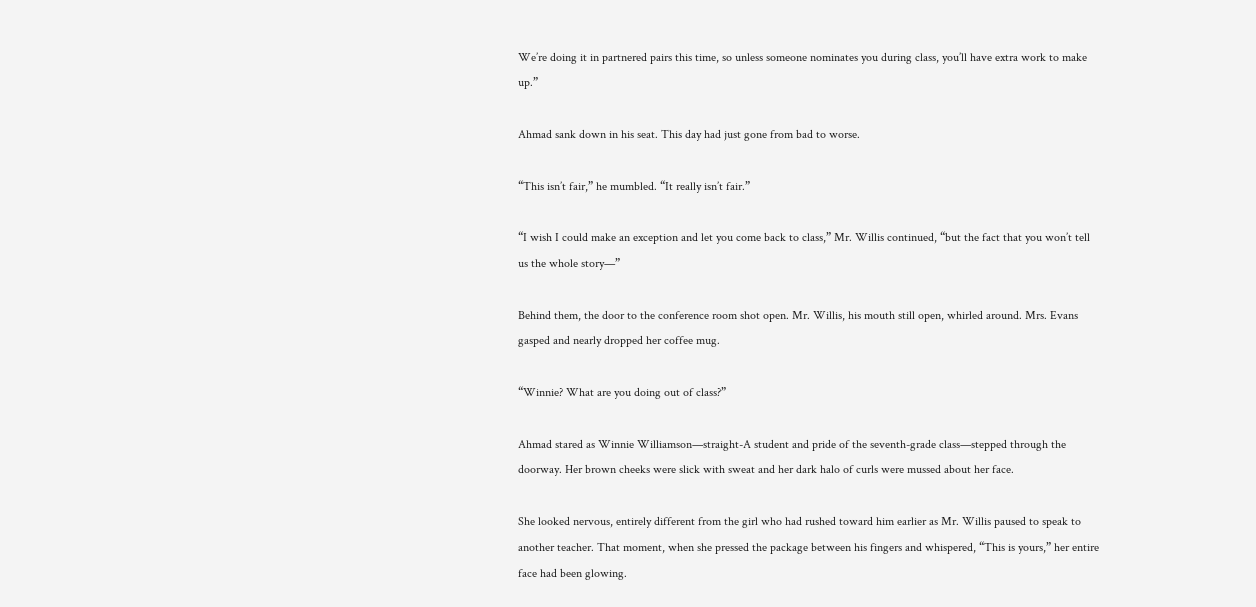We’re doing it in partnered pairs this time, so unless someone nominates you during class, you’ll have extra work to make up.”

Ahmad sank down in his seat. This day had just gone from bad to worse.

“This isn’t fair,” he mumbled. “It really isn’t fair.”

“I wish I could make an exception and let you come back to class,” Mr. Willis continued, “but the fact that you won’t tell us the whole story—”

Behind them, the door to the conference room shot open. Mr. Willis, his mouth still open, whirled around. Mrs. Evans gasped and nearly dropped her coffee mug.

“Winnie? What are you doing out of class?”

Ahmad stared as Winnie Williamson—straight-A student and pride of the seventh-grade class—stepped through the doorway. Her brown cheeks were slick with sweat and her dark halo of curls were mussed about her face.

She looked nervous, entirely different from the girl who had rushed toward him earlier as Mr. Willis paused to speak to another teacher. That moment, when she pressed the package between his fingers and whispered, “This is yours,” her entire face had been glowing.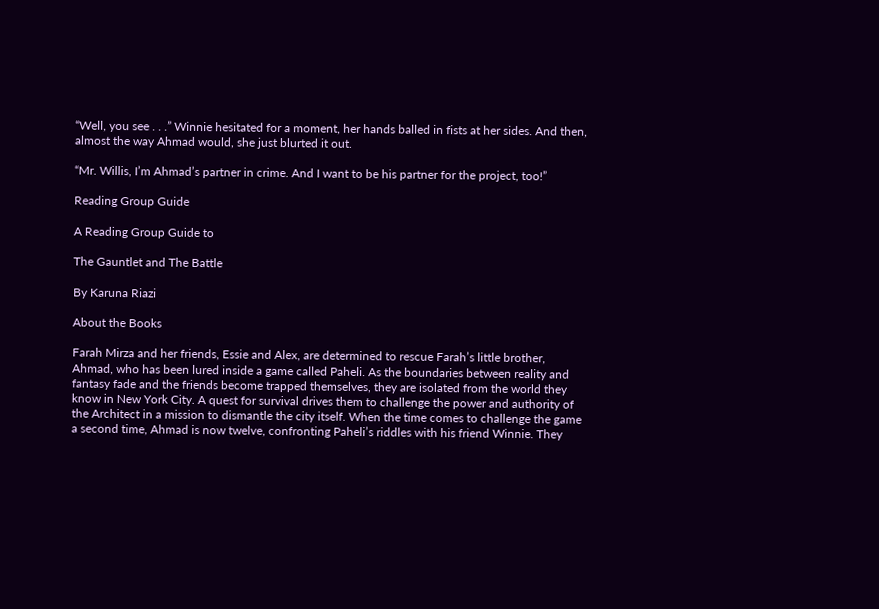“Well, you see . . .” Winnie hesitated for a moment, her hands balled in fists at her sides. And then, almost the way Ahmad would, she just blurted it out.

“Mr. Willis, I’m Ahmad’s partner in crime. And I want to be his partner for the project, too!”

Reading Group Guide

A Reading Group Guide to

The Gauntlet and The Battle

By Karuna Riazi

About the Books

Farah Mirza and her friends, Essie and Alex, are determined to rescue Farah’s little brother, Ahmad, who has been lured inside a game called Paheli. As the boundaries between reality and fantasy fade and the friends become trapped themselves, they are isolated from the world they know in New York City. A quest for survival drives them to challenge the power and authority of the Architect in a mission to dismantle the city itself. When the time comes to challenge the game a second time, Ahmad is now twelve, confronting Paheli’s riddles with his friend Winnie. They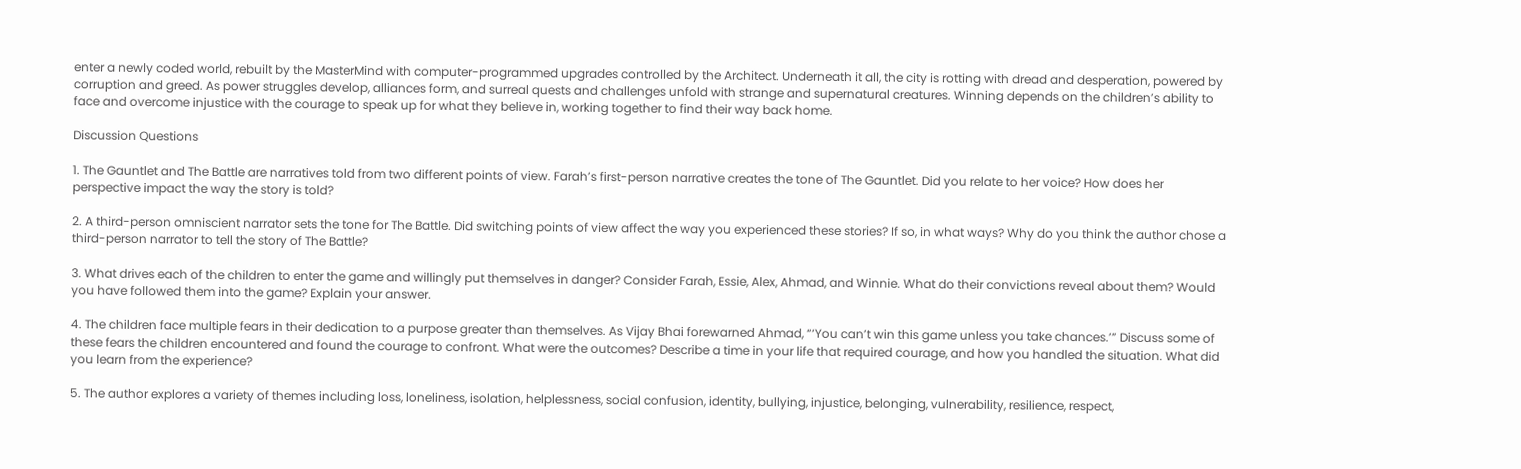enter a newly coded world, rebuilt by the MasterMind with computer-programmed upgrades controlled by the Architect. Underneath it all, the city is rotting with dread and desperation, powered by corruption and greed. As power struggles develop, alliances form, and surreal quests and challenges unfold with strange and supernatural creatures. Winning depends on the children’s ability to face and overcome injustice with the courage to speak up for what they believe in, working together to find their way back home.

Discussion Questions

1. The Gauntlet and The Battle are narratives told from two different points of view. Farah’s first-person narrative creates the tone of The Gauntlet. Did you relate to her voice? How does her perspective impact the way the story is told?

2. A third-person omniscient narrator sets the tone for The Battle. Did switching points of view affect the way you experienced these stories? If so, in what ways? Why do you think the author chose a third-person narrator to tell the story of The Battle?

3. What drives each of the children to enter the game and willingly put themselves in danger? Consider Farah, Essie, Alex, Ahmad, and Winnie. What do their convictions reveal about them? Would you have followed them into the game? Explain your answer.

4. The children face multiple fears in their dedication to a purpose greater than themselves. As Vijay Bhai forewarned Ahmad, “‘You can’t win this game unless you take chances.’” Discuss some of these fears the children encountered and found the courage to confront. What were the outcomes? Describe a time in your life that required courage, and how you handled the situation. What did you learn from the experience?

5. The author explores a variety of themes including loss, loneliness, isolation, helplessness, social confusion, identity, bullying, injustice, belonging, vulnerability, resilience, respect,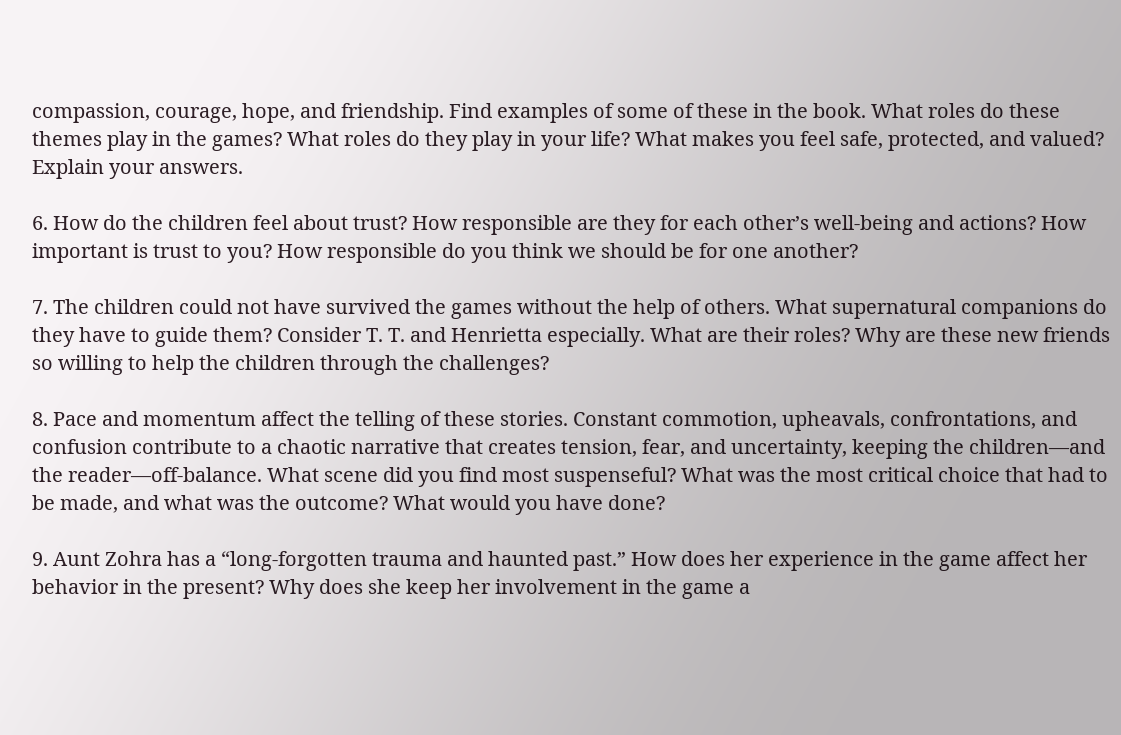compassion, courage, hope, and friendship. Find examples of some of these in the book. What roles do these themes play in the games? What roles do they play in your life? What makes you feel safe, protected, and valued? Explain your answers.

6. How do the children feel about trust? How responsible are they for each other’s well-being and actions? How important is trust to you? How responsible do you think we should be for one another?

7. The children could not have survived the games without the help of others. What supernatural companions do they have to guide them? Consider T. T. and Henrietta especially. What are their roles? Why are these new friends so willing to help the children through the challenges?

8. Pace and momentum affect the telling of these stories. Constant commotion, upheavals, confrontations, and confusion contribute to a chaotic narrative that creates tension, fear, and uncertainty, keeping the children—and the reader—off-balance. What scene did you find most suspenseful? What was the most critical choice that had to be made, and what was the outcome? What would you have done?

9. Aunt Zohra has a “long-forgotten trauma and haunted past.” How does her experience in the game affect her behavior in the present? Why does she keep her involvement in the game a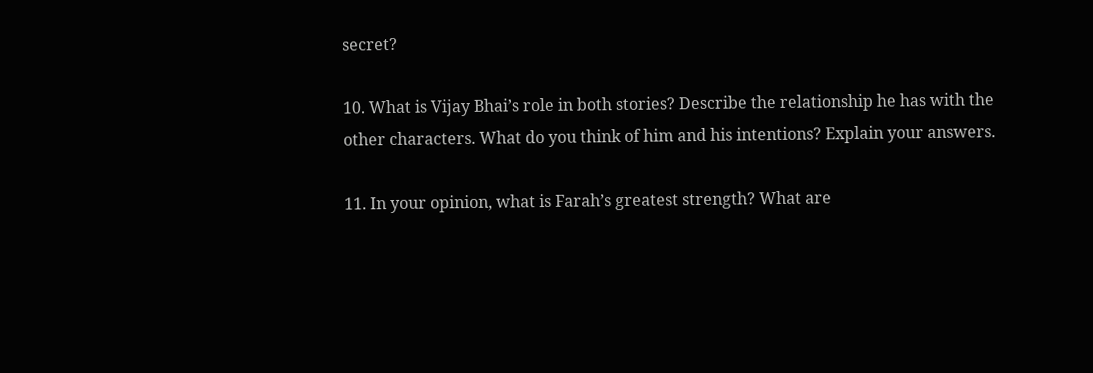secret?

10. What is Vijay Bhai’s role in both stories? Describe the relationship he has with the other characters. What do you think of him and his intentions? Explain your answers.

11. In your opinion, what is Farah’s greatest strength? What are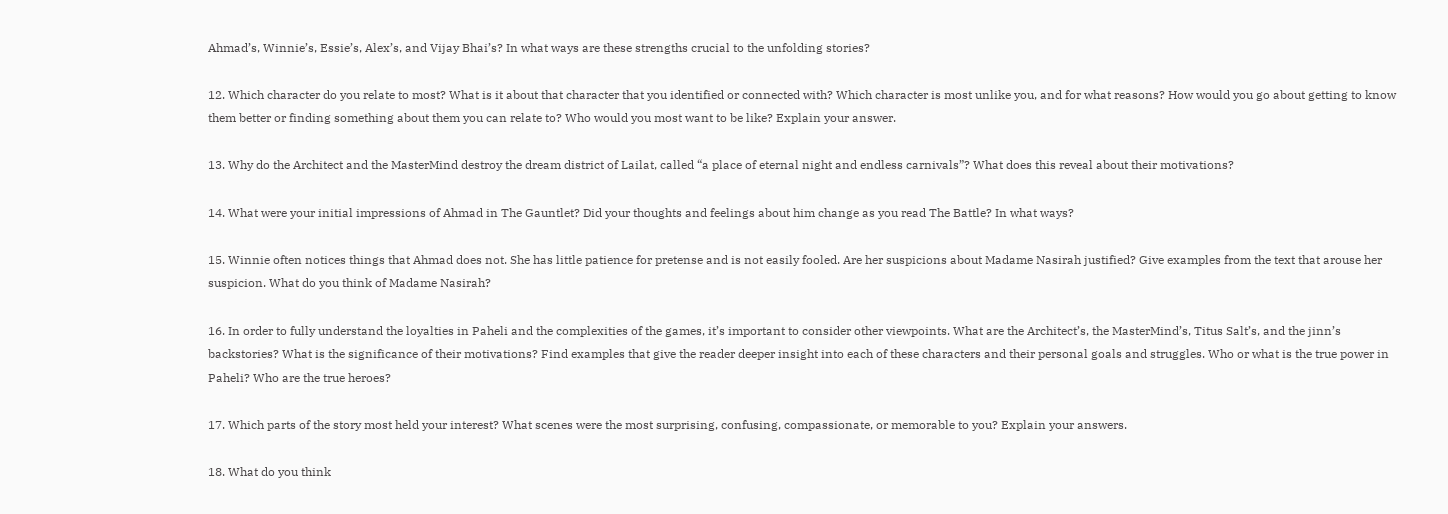Ahmad’s, Winnie’s, Essie’s, Alex’s, and Vijay Bhai’s? In what ways are these strengths crucial to the unfolding stories?

12. Which character do you relate to most? What is it about that character that you identified or connected with? Which character is most unlike you, and for what reasons? How would you go about getting to know them better or finding something about them you can relate to? Who would you most want to be like? Explain your answer.

13. Why do the Architect and the MasterMind destroy the dream district of Lailat, called “a place of eternal night and endless carnivals”? What does this reveal about their motivations?

14. What were your initial impressions of Ahmad in The Gauntlet? Did your thoughts and feelings about him change as you read The Battle? In what ways?

15. Winnie often notices things that Ahmad does not. She has little patience for pretense and is not easily fooled. Are her suspicions about Madame Nasirah justified? Give examples from the text that arouse her suspicion. What do you think of Madame Nasirah?

16. In order to fully understand the loyalties in Paheli and the complexities of the games, it’s important to consider other viewpoints. What are the Architect’s, the MasterMind’s, Titus Salt’s, and the jinn’s backstories? What is the significance of their motivations? Find examples that give the reader deeper insight into each of these characters and their personal goals and struggles. Who or what is the true power in Paheli? Who are the true heroes?

17. Which parts of the story most held your interest? What scenes were the most surprising, confusing, compassionate, or memorable to you? Explain your answers.

18. What do you think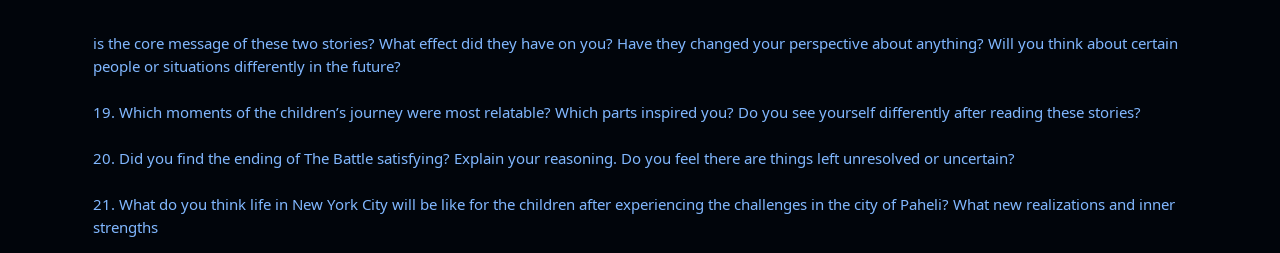is the core message of these two stories? What effect did they have on you? Have they changed your perspective about anything? Will you think about certain people or situations differently in the future?

19. Which moments of the children’s journey were most relatable? Which parts inspired you? Do you see yourself differently after reading these stories?

20. Did you find the ending of The Battle satisfying? Explain your reasoning. Do you feel there are things left unresolved or uncertain?

21. What do you think life in New York City will be like for the children after experiencing the challenges in the city of Paheli? What new realizations and inner strengths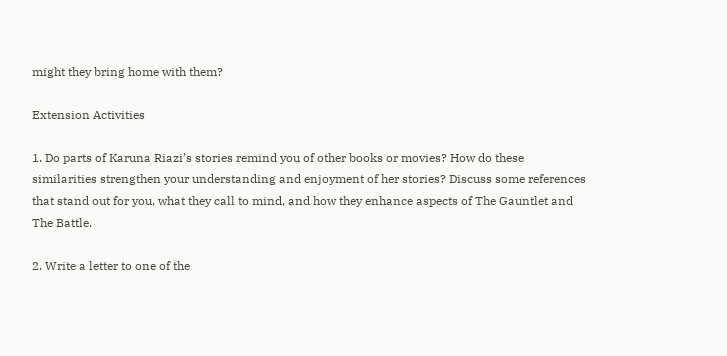might they bring home with them?

Extension Activities

1. Do parts of Karuna Riazi’s stories remind you of other books or movies? How do these similarities strengthen your understanding and enjoyment of her stories? Discuss some references that stand out for you, what they call to mind, and how they enhance aspects of The Gauntlet and The Battle.

2. Write a letter to one of the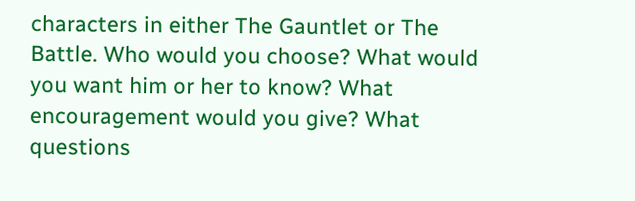characters in either The Gauntlet or The Battle. Who would you choose? What would you want him or her to know? What encouragement would you give? What questions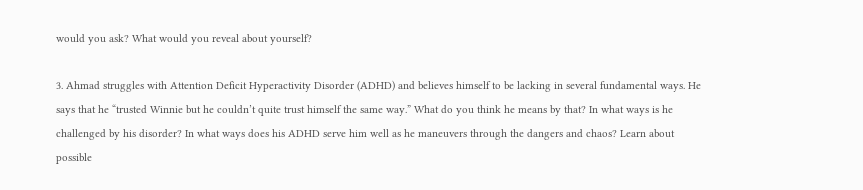would you ask? What would you reveal about yourself?

3. Ahmad struggles with Attention Deficit Hyperactivity Disorder (ADHD) and believes himself to be lacking in several fundamental ways. He says that he “trusted Winnie but he couldn’t quite trust himself the same way.” What do you think he means by that? In what ways is he challenged by his disorder? In what ways does his ADHD serve him well as he maneuvers through the dangers and chaos? Learn about possible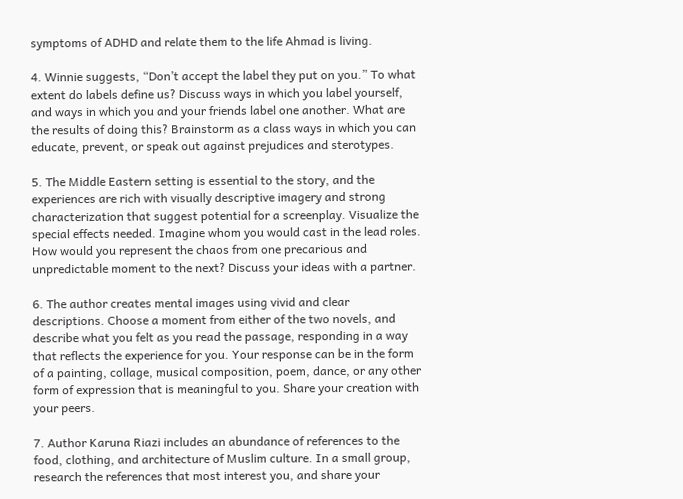symptoms of ADHD and relate them to the life Ahmad is living.

4. Winnie suggests, “Don’t accept the label they put on you.” To what extent do labels define us? Discuss ways in which you label yourself, and ways in which you and your friends label one another. What are the results of doing this? Brainstorm as a class ways in which you can educate, prevent, or speak out against prejudices and sterotypes.

5. The Middle Eastern setting is essential to the story, and the experiences are rich with visually descriptive imagery and strong characterization that suggest potential for a screenplay. Visualize the special effects needed. Imagine whom you would cast in the lead roles. How would you represent the chaos from one precarious and unpredictable moment to the next? Discuss your ideas with a partner.

6. The author creates mental images using vivid and clear descriptions. Choose a moment from either of the two novels, and describe what you felt as you read the passage, responding in a way that reflects the experience for you. Your response can be in the form of a painting, collage, musical composition, poem, dance, or any other form of expression that is meaningful to you. Share your creation with your peers.

7. Author Karuna Riazi includes an abundance of references to the food, clothing, and architecture of Muslim culture. In a small group, research the references that most interest you, and share your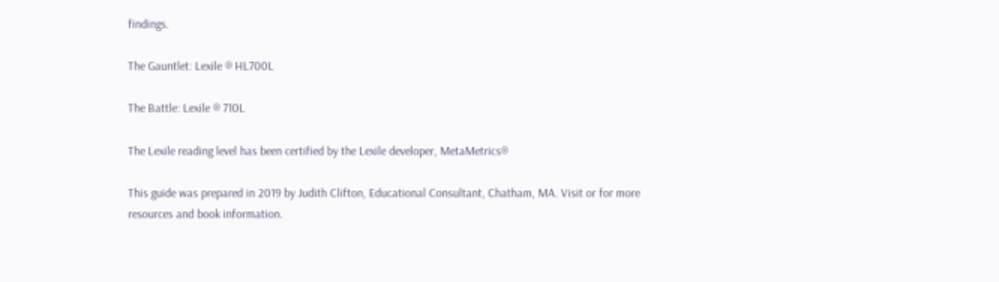findings.

The Gauntlet: Lexile ® HL700L

The Battle: Lexile ® 710L

The Lexile reading level has been certified by the Lexile developer, MetaMetrics®

This guide was prepared in 2019 by Judith Clifton, Educational Consultant, Chatham, MA. Visit or for more resources and book information.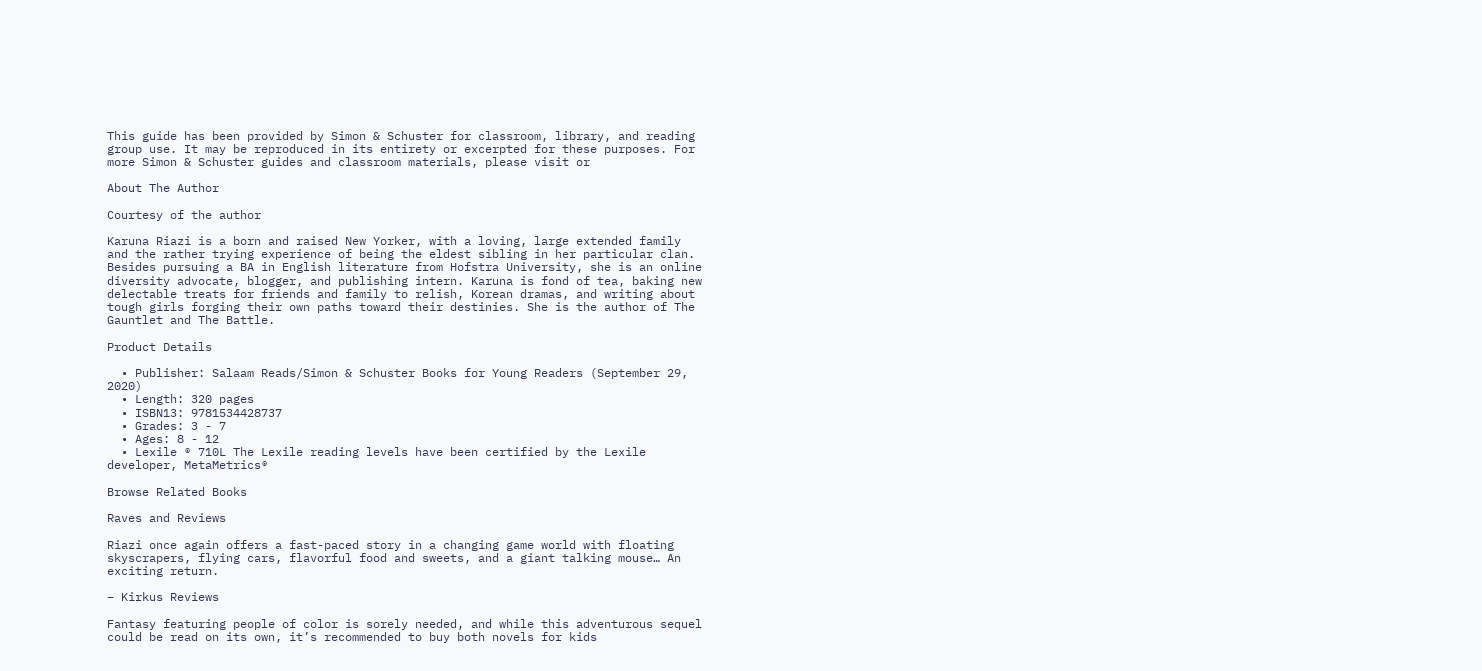This guide has been provided by Simon & Schuster for classroom, library, and reading group use. It may be reproduced in its entirety or excerpted for these purposes. For more Simon & Schuster guides and classroom materials, please visit or

About The Author

Courtesy of the author

Karuna Riazi is a born and raised New Yorker, with a loving, large extended family and the rather trying experience of being the eldest sibling in her particular clan. Besides pursuing a BA in English literature from Hofstra University, she is an online diversity advocate, blogger, and publishing intern. Karuna is fond of tea, baking new delectable treats for friends and family to relish, Korean dramas, and writing about tough girls forging their own paths toward their destinies. She is the author of The Gauntlet and The Battle.

Product Details

  • Publisher: Salaam Reads/Simon & Schuster Books for Young Readers (September 29, 2020)
  • Length: 320 pages
  • ISBN13: 9781534428737
  • Grades: 3 - 7
  • Ages: 8 - 12
  • Lexile ® 710L The Lexile reading levels have been certified by the Lexile developer, MetaMetrics®

Browse Related Books

Raves and Reviews

Riazi once again offers a fast-paced story in a changing game world with floating skyscrapers, flying cars, flavorful food and sweets, and a giant talking mouse… An exciting return.

– Kirkus Reviews

Fantasy featuring people of color is sorely needed, and while this adventurous sequel could be read on its own, it’s recommended to buy both novels for kids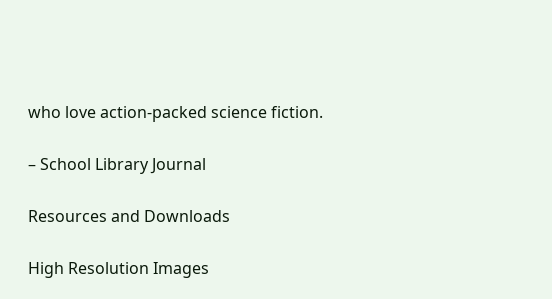who love action-packed science fiction.

– School Library Journal

Resources and Downloads

High Resolution Images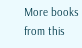More books from this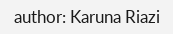author: Karuna Riazi